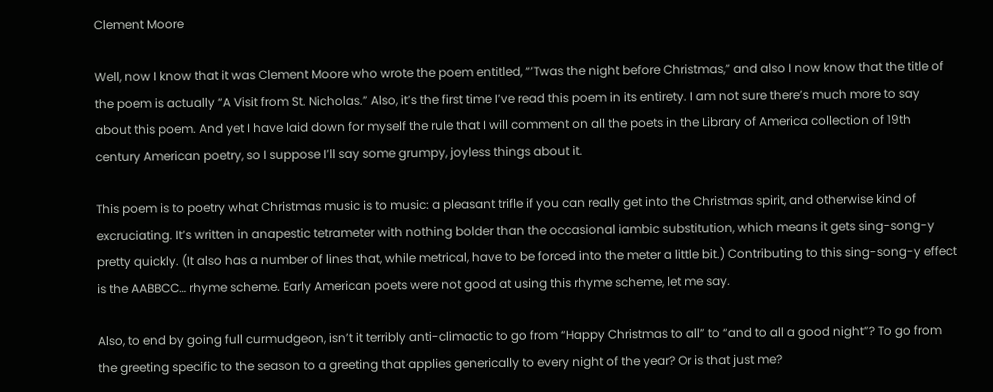Clement Moore

Well, now I know that it was Clement Moore who wrote the poem entitled, “’Twas the night before Christmas,” and also I now know that the title of the poem is actually “A Visit from St. Nicholas.” Also, it’s the first time I’ve read this poem in its entirety. I am not sure there’s much more to say about this poem. And yet I have laid down for myself the rule that I will comment on all the poets in the Library of America collection of 19th century American poetry, so I suppose I’ll say some grumpy, joyless things about it.

This poem is to poetry what Christmas music is to music: a pleasant trifle if you can really get into the Christmas spirit, and otherwise kind of excruciating. It’s written in anapestic tetrameter with nothing bolder than the occasional iambic substitution, which means it gets sing-song-y pretty quickly. (It also has a number of lines that, while metrical, have to be forced into the meter a little bit.) Contributing to this sing-song-y effect is the AABBCC… rhyme scheme. Early American poets were not good at using this rhyme scheme, let me say.

Also, to end by going full curmudgeon, isn’t it terribly anti-climactic to go from “Happy Christmas to all” to “and to all a good night”? To go from the greeting specific to the season to a greeting that applies generically to every night of the year? Or is that just me?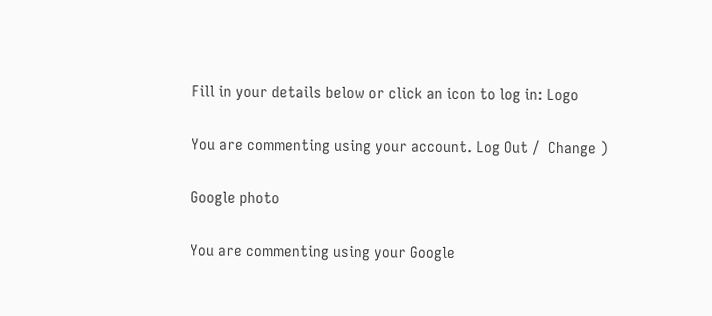Fill in your details below or click an icon to log in: Logo

You are commenting using your account. Log Out /  Change )

Google photo

You are commenting using your Google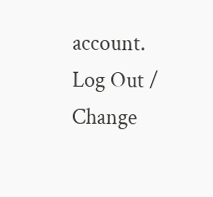account. Log Out /  Change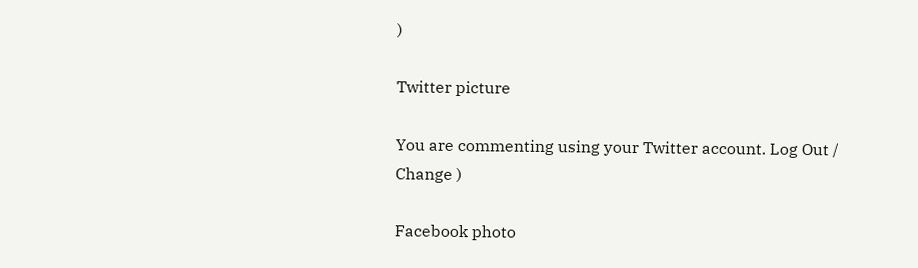)

Twitter picture

You are commenting using your Twitter account. Log Out /  Change )

Facebook photo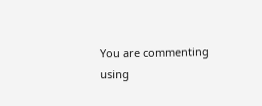You are commenting using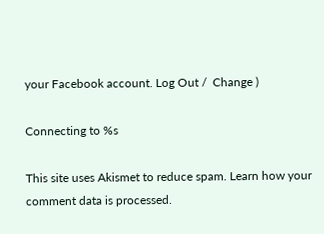your Facebook account. Log Out /  Change )

Connecting to %s

This site uses Akismet to reduce spam. Learn how your comment data is processed.